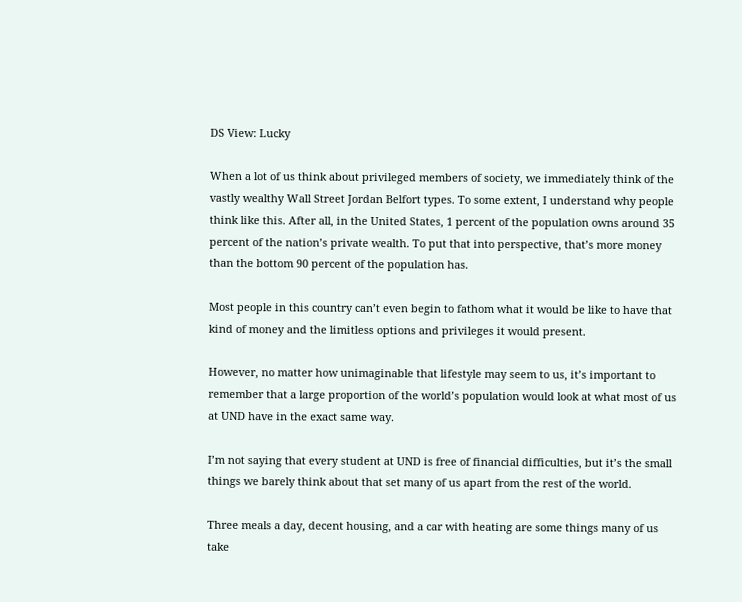DS View: Lucky

When a lot of us think about privileged members of society, we immediately think of the vastly wealthy Wall Street Jordan Belfort types. To some extent, I understand why people think like this. After all, in the United States, 1 percent of the population owns around 35 percent of the nation’s private wealth. To put that into perspective, that’s more money than the bottom 90 percent of the population has.

Most people in this country can’t even begin to fathom what it would be like to have that kind of money and the limitless options and privileges it would present.

However, no matter how unimaginable that lifestyle may seem to us, it’s important to remember that a large proportion of the world’s population would look at what most of us at UND have in the exact same way.

I’m not saying that every student at UND is free of financial difficulties, but it’s the small things we barely think about that set many of us apart from the rest of the world.

Three meals a day, decent housing, and a car with heating are some things many of us take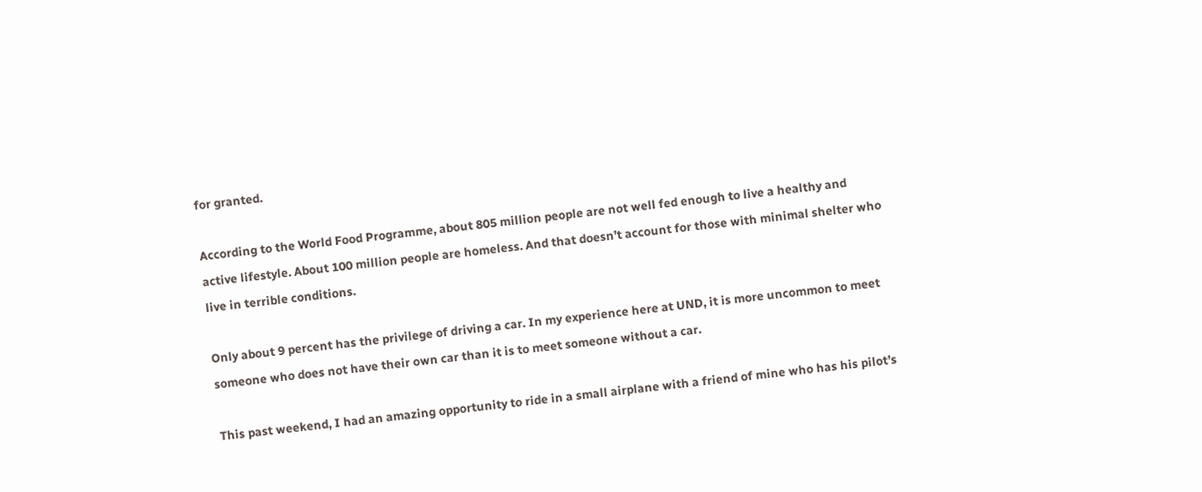for granted.

According to the World Food Programme, about 805 million people are not well fed enough to live a healthy and active lifestyle. About 100 million people are homeless. And that doesn’t account for those with minimal shelter who live in terrible conditions.

Only about 9 percent has the privilege of driving a car. In my experience here at UND, it is more uncommon to meet someone who does not have their own car than it is to meet someone without a car.

This past weekend, I had an amazing opportunity to ride in a small airplane with a friend of mine who has his pilot’s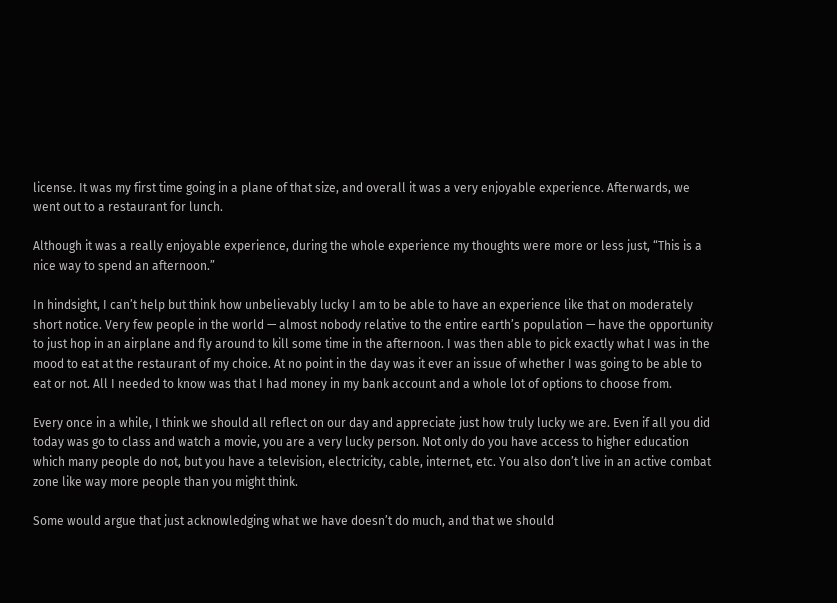license. It was my first time going in a plane of that size, and overall it was a very enjoyable experience. Afterwards, we went out to a restaurant for lunch.

Although it was a really enjoyable experience, during the whole experience my thoughts were more or less just, “This is a nice way to spend an afternoon.”

In hindsight, I can’t help but think how unbelievably lucky I am to be able to have an experience like that on moderately short notice. Very few people in the world — almost nobody relative to the entire earth’s population — have the opportunity to just hop in an airplane and fly around to kill some time in the afternoon. I was then able to pick exactly what I was in the mood to eat at the restaurant of my choice. At no point in the day was it ever an issue of whether I was going to be able to eat or not. All I needed to know was that I had money in my bank account and a whole lot of options to choose from.

Every once in a while, I think we should all reflect on our day and appreciate just how truly lucky we are. Even if all you did today was go to class and watch a movie, you are a very lucky person. Not only do you have access to higher education which many people do not, but you have a television, electricity, cable, internet, etc. You also don’t live in an active combat zone like way more people than you might think.

Some would argue that just acknowledging what we have doesn’t do much, and that we should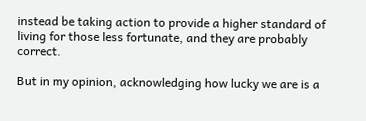instead be taking action to provide a higher standard of living for those less fortunate, and they are probably correct.

But in my opinion, acknowledging how lucky we are is a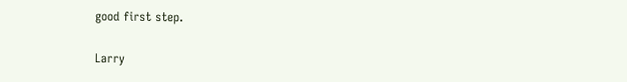good first step.

Larry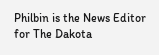Philbin is the News Editor for The Dakota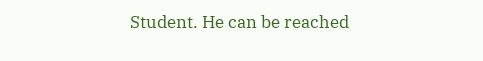Student. He can be reached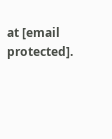at [email protected].